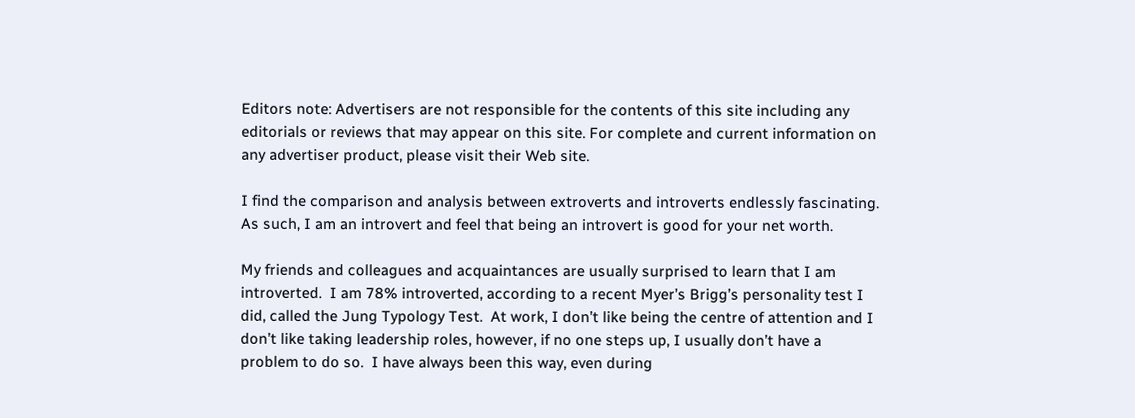Editors note: Advertisers are not responsible for the contents of this site including any editorials or reviews that may appear on this site. For complete and current information on any advertiser product, please visit their Web site.

I find the comparison and analysis between extroverts and introverts endlessly fascinating.  As such, I am an introvert and feel that being an introvert is good for your net worth.

My friends and colleagues and acquaintances are usually surprised to learn that I am introverted.  I am 78% introverted, according to a recent Myer’s Brigg’s personality test I did, called the Jung Typology Test.  At work, I don’t like being the centre of attention and I don’t like taking leadership roles, however, if no one steps up, I usually don’t have a problem to do so.  I have always been this way, even during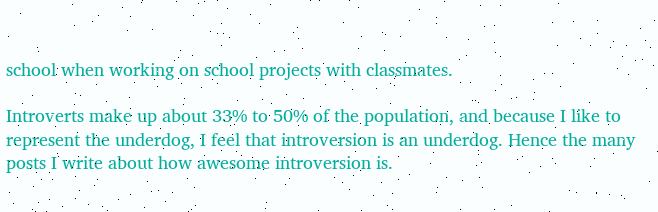school when working on school projects with classmates.

Introverts make up about 33% to 50% of the population, and because I like to represent the underdog, I feel that introversion is an underdog. Hence the many posts I write about how awesome introversion is.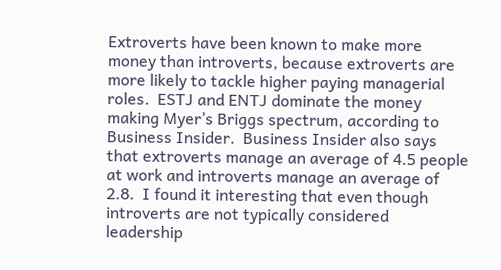Extroverts have been known to make more money than introverts, because extroverts are more likely to tackle higher paying managerial roles.  ESTJ and ENTJ dominate the money making Myer’s Briggs spectrum, according to Business Insider.  Business Insider also says that extroverts manage an average of 4.5 people at work and introverts manage an average of 2.8.  I found it interesting that even though introverts are not typically considered leadership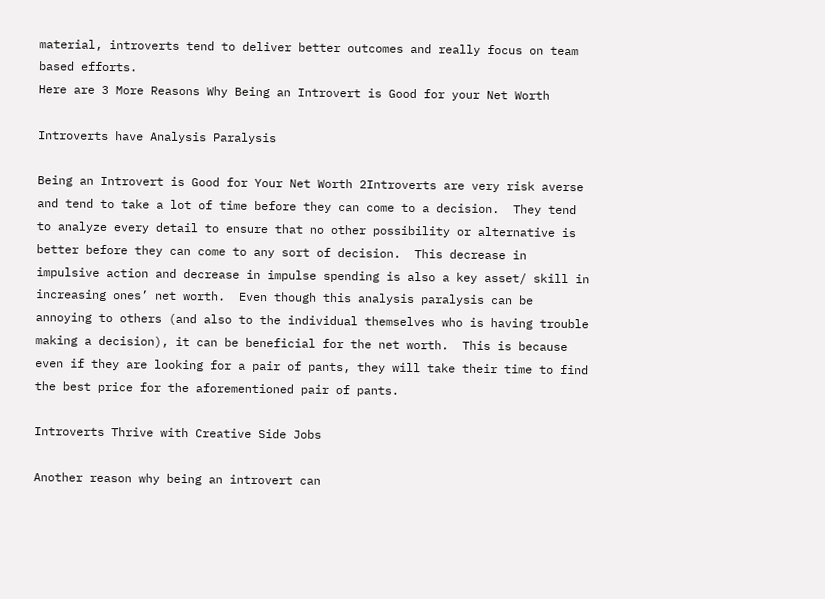material, introverts tend to deliver better outcomes and really focus on team based efforts.
Here are 3 More Reasons Why Being an Introvert is Good for your Net Worth

Introverts have Analysis Paralysis

Being an Introvert is Good for Your Net Worth 2Introverts are very risk averse and tend to take a lot of time before they can come to a decision.  They tend to analyze every detail to ensure that no other possibility or alternative is better before they can come to any sort of decision.  This decrease in impulsive action and decrease in impulse spending is also a key asset/ skill in increasing ones’ net worth.  Even though this analysis paralysis can be annoying to others (and also to the individual themselves who is having trouble making a decision), it can be beneficial for the net worth.  This is because even if they are looking for a pair of pants, they will take their time to find the best price for the aforementioned pair of pants.

Introverts Thrive with Creative Side Jobs

Another reason why being an introvert can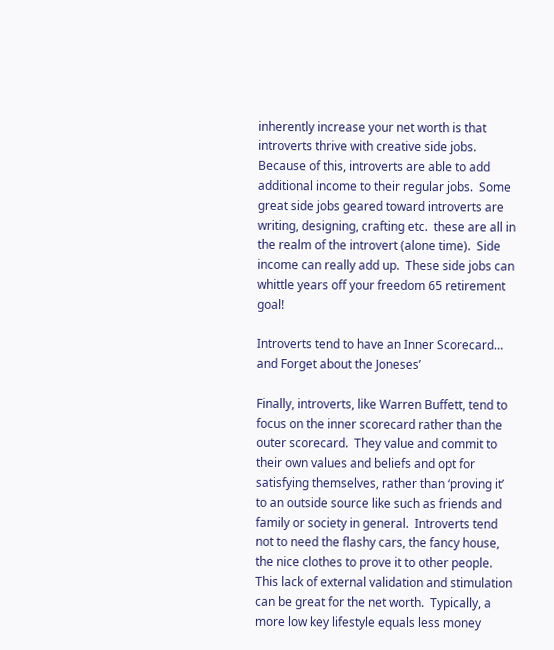inherently increase your net worth is that introverts thrive with creative side jobs.  Because of this, introverts are able to add additional income to their regular jobs.  Some great side jobs geared toward introverts are writing, designing, crafting etc.  these are all in the realm of the introvert (alone time).  Side income can really add up.  These side jobs can whittle years off your freedom 65 retirement goal!

Introverts tend to have an Inner Scorecard… and Forget about the Joneses’

Finally, introverts, like Warren Buffett, tend to focus on the inner scorecard rather than the outer scorecard.  They value and commit to their own values and beliefs and opt for satisfying themselves, rather than ‘proving it’ to an outside source like such as friends and family or society in general.  Introverts tend not to need the flashy cars, the fancy house, the nice clothes to prove it to other people.  This lack of external validation and stimulation can be great for the net worth.  Typically, a more low key lifestyle equals less money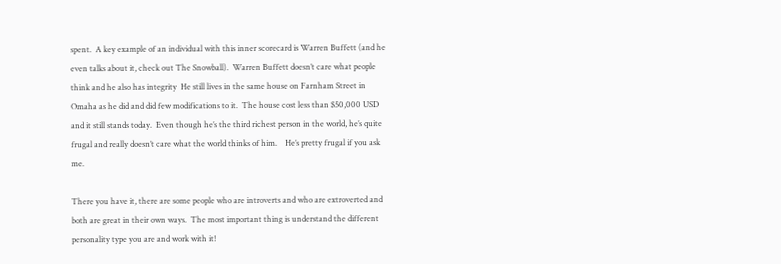spent.  A key example of an individual with this inner scorecard is Warren Buffett (and he even talks about it, check out The Snowball).  Warren Buffett doesn’t care what people think and he also has integrity  He still lives in the same house on Farnham Street in Omaha as he did and did few modifications to it.  The house cost less than $50,000 USD and it still stands today.  Even though he’s the third richest person in the world, he’s quite frugal and really doesn’t care what the world thinks of him.    He’s pretty frugal if you ask me.

There you have it, there are some people who are introverts and who are extroverted and both are great in their own ways.  The most important thing is understand the different personality type you are and work with it!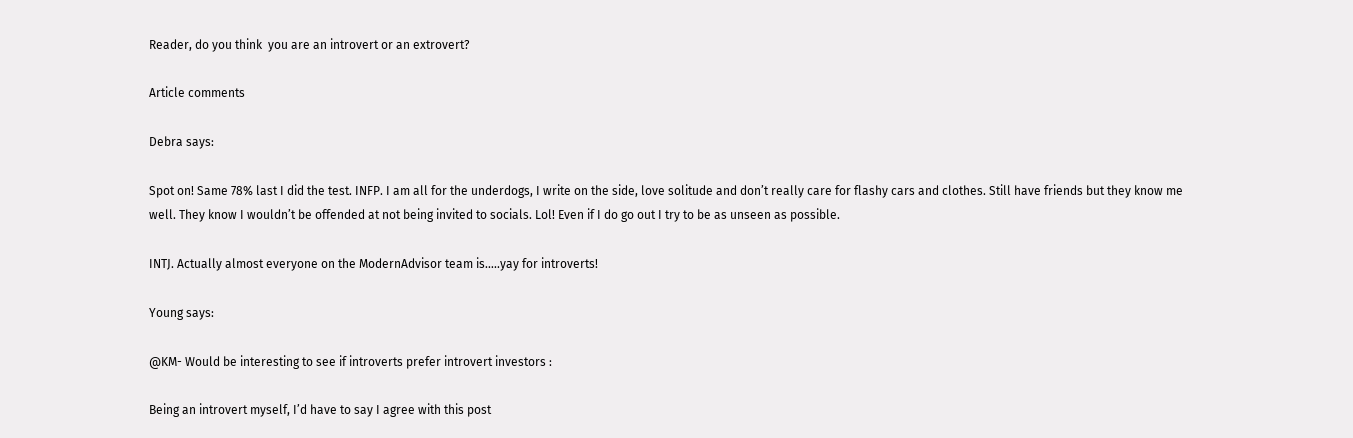Reader, do you think  you are an introvert or an extrovert?

Article comments

Debra says:

Spot on! Same 78% last I did the test. INFP. I am all for the underdogs, I write on the side, love solitude and don’t really care for flashy cars and clothes. Still have friends but they know me well. They know I wouldn’t be offended at not being invited to socials. Lol! Even if I do go out I try to be as unseen as possible.

INTJ. Actually almost everyone on the ModernAdvisor team is…..yay for introverts!

Young says:

@KM- Would be interesting to see if introverts prefer introvert investors :

Being an introvert myself, I’d have to say I agree with this post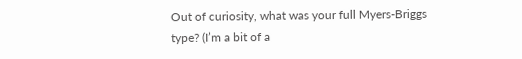Out of curiosity, what was your full Myers-Briggs type? (I’m a bit of a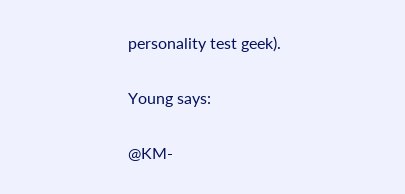personality test geek).

Young says:

@KM-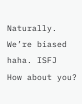Naturally. We’re biased haha. ISFJ  How about you?